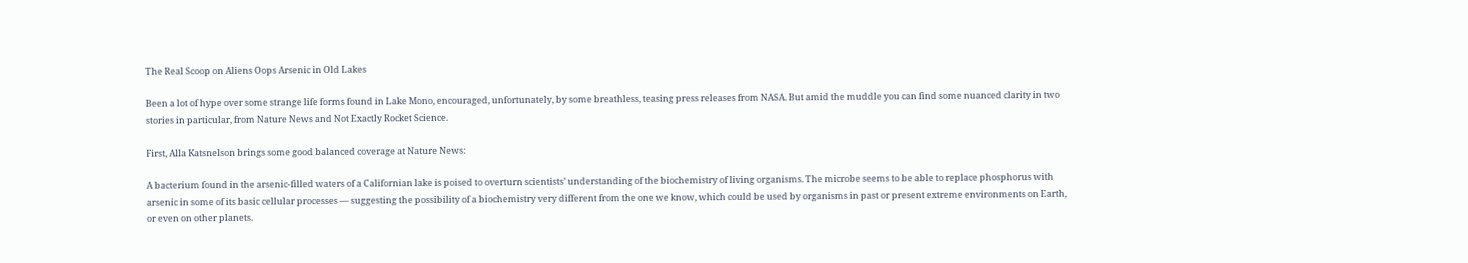The Real Scoop on Aliens Oops Arsenic in Old Lakes

Been a lot of hype over some strange life forms found in Lake Mono, encouraged, unfortunately, by some breathless, teasing press releases from NASA. But amid the muddle you can find some nuanced clarity in two stories in particular, from Nature News and Not Exactly Rocket Science.

First, Alla Katsnelson brings some good balanced coverage at Nature News:

A bacterium found in the arsenic-filled waters of a Californian lake is poised to overturn scientists’ understanding of the biochemistry of living organisms. The microbe seems to be able to replace phosphorus with arsenic in some of its basic cellular processes — suggesting the possibility of a biochemistry very different from the one we know, which could be used by organisms in past or present extreme environments on Earth, or even on other planets.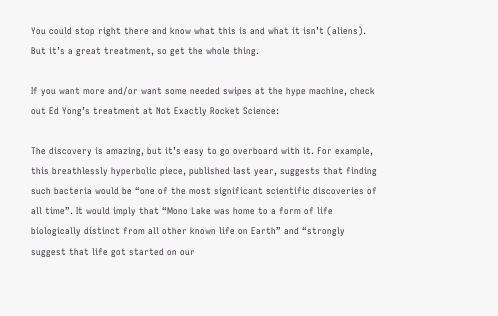You could stop right there and know what this is and what it isn’t (aliens). But it’s a great treatment, so get the whole thing.

If you want more and/or want some needed swipes at the hype machine, check out Ed Yong’s treatment at Not Exactly Rocket Science:

The discovery is amazing, but it’s easy to go overboard with it. For example, this breathlessly hyperbolic piece, published last year, suggests that finding such bacteria would be “one of the most significant scientific discoveries of all time”. It would imply that “Mono Lake was home to a form of life biologically distinct from all other known life on Earth” and “strongly suggest that life got started on our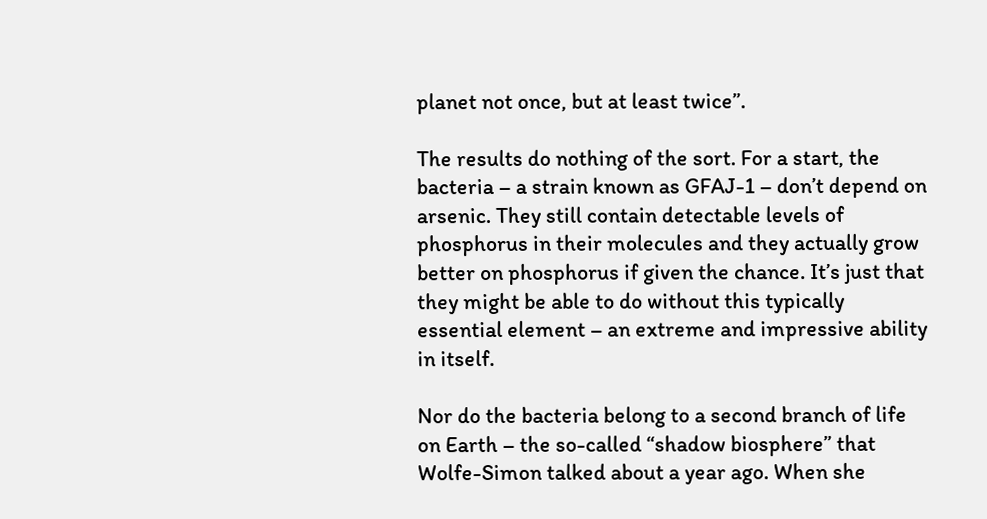planet not once, but at least twice”.

The results do nothing of the sort. For a start, the bacteria – a strain known as GFAJ-1 – don’t depend on arsenic. They still contain detectable levels of phosphorus in their molecules and they actually grow better on phosphorus if given the chance. It’s just that they might be able to do without this typically essential element – an extreme and impressive ability in itself.

Nor do the bacteria belong to a second branch of life on Earth – the so-called “shadow biosphere” that Wolfe-Simon talked about a year ago. When she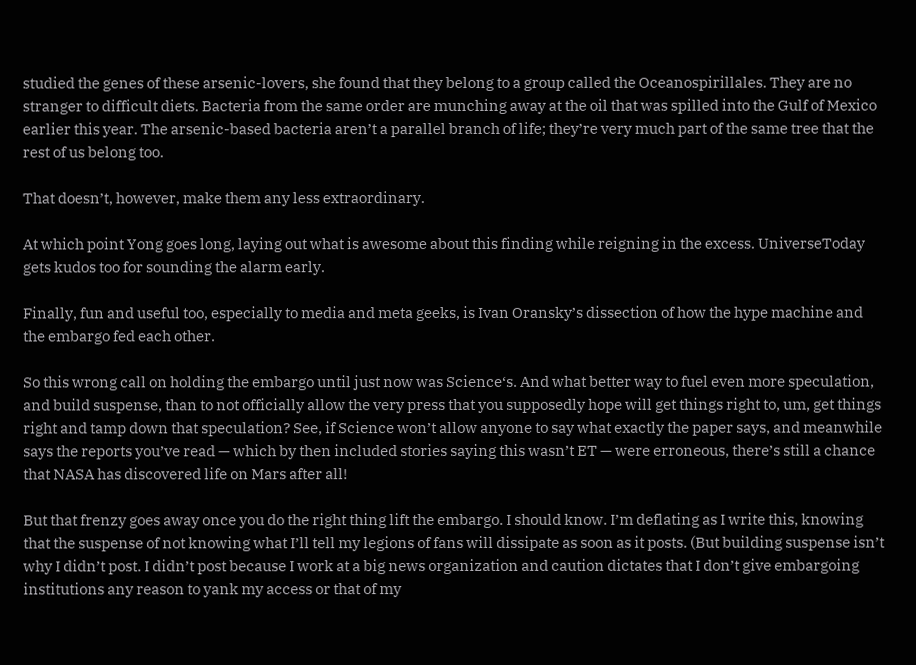studied the genes of these arsenic-lovers, she found that they belong to a group called the Oceanospirillales. They are no stranger to difficult diets. Bacteria from the same order are munching away at the oil that was spilled into the Gulf of Mexico earlier this year. The arsenic-based bacteria aren’t a parallel branch of life; they’re very much part of the same tree that the rest of us belong too.

That doesn’t, however, make them any less extraordinary.

At which point Yong goes long, laying out what is awesome about this finding while reigning in the excess. UniverseToday gets kudos too for sounding the alarm early.

Finally, fun and useful too, especially to media and meta geeks, is Ivan Oransky’s dissection of how the hype machine and the embargo fed each other.

So this wrong call on holding the embargo until just now was Science‘s. And what better way to fuel even more speculation, and build suspense, than to not officially allow the very press that you supposedly hope will get things right to, um, get things right and tamp down that speculation? See, if Science won’t allow anyone to say what exactly the paper says, and meanwhile says the reports you’ve read — which by then included stories saying this wasn’t ET — were erroneous, there’s still a chance that NASA has discovered life on Mars after all!

But that frenzy goes away once you do the right thing lift the embargo. I should know. I’m deflating as I write this, knowing that the suspense of not knowing what I’ll tell my legions of fans will dissipate as soon as it posts. (But building suspense isn’t why I didn’t post. I didn’t post because I work at a big news organization and caution dictates that I don’t give embargoing institutions any reason to yank my access or that of my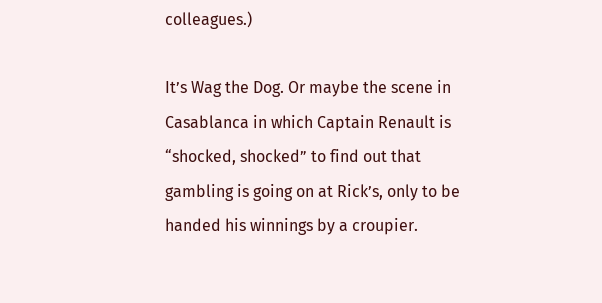colleagues.)

It’s Wag the Dog. Or maybe the scene in Casablanca in which Captain Renault is “shocked, shocked” to find out that gambling is going on at Rick’s, only to be handed his winnings by a croupier.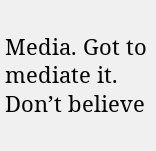Media. Got to mediate it. Don’t believe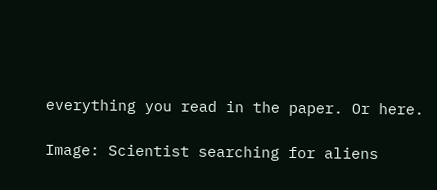everything you read in the paper. Or here.

Image: Scientist searching for aliens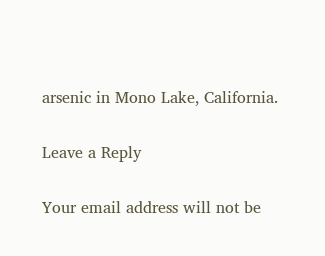arsenic in Mono Lake, California.

Leave a Reply

Your email address will not be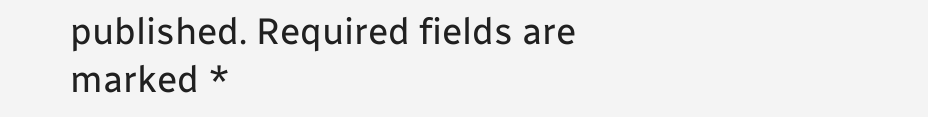published. Required fields are marked *